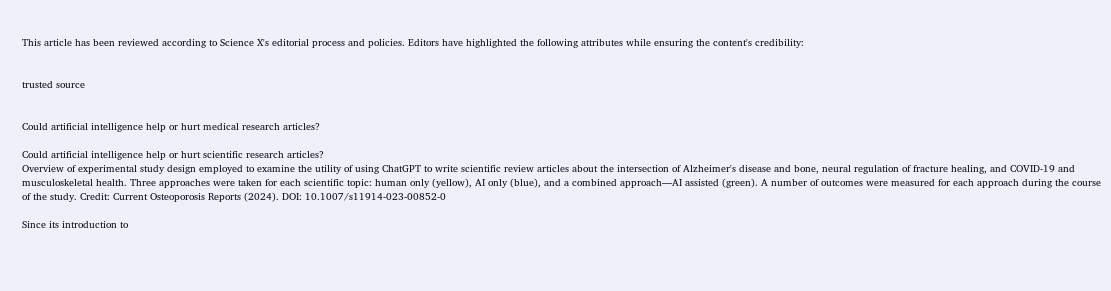This article has been reviewed according to Science X's editorial process and policies. Editors have highlighted the following attributes while ensuring the content's credibility:


trusted source


Could artificial intelligence help or hurt medical research articles?

Could artificial intelligence help or hurt scientific research articles?
Overview of experimental study design employed to examine the utility of using ChatGPT to write scientific review articles about the intersection of Alzheimer's disease and bone, neural regulation of fracture healing, and COVID-19 and musculoskeletal health. Three approaches were taken for each scientific topic: human only (yellow), AI only (blue), and a combined approach—AI assisted (green). A number of outcomes were measured for each approach during the course of the study. Credit: Current Osteoporosis Reports (2024). DOI: 10.1007/s11914-023-00852-0

Since its introduction to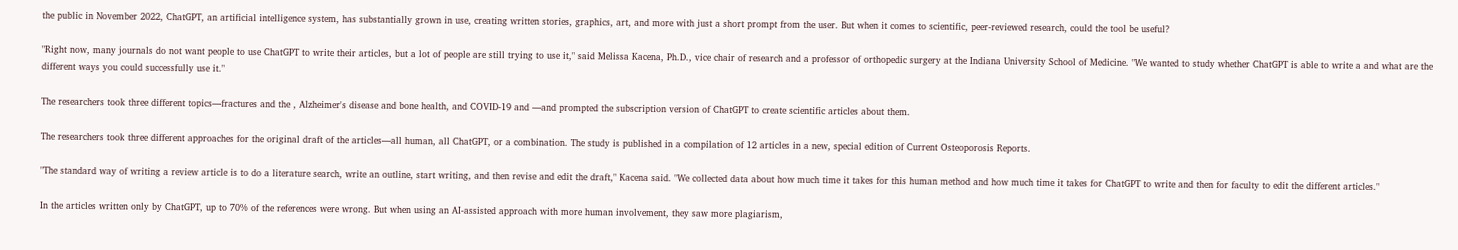the public in November 2022, ChatGPT, an artificial intelligence system, has substantially grown in use, creating written stories, graphics, art, and more with just a short prompt from the user. But when it comes to scientific, peer-reviewed research, could the tool be useful?

"Right now, many journals do not want people to use ChatGPT to write their articles, but a lot of people are still trying to use it," said Melissa Kacena, Ph.D., vice chair of research and a professor of orthopedic surgery at the Indiana University School of Medicine. "We wanted to study whether ChatGPT is able to write a and what are the different ways you could successfully use it."

The researchers took three different topics—fractures and the , Alzheimer's disease and bone health, and COVID-19 and —and prompted the subscription version of ChatGPT to create scientific articles about them.

The researchers took three different approaches for the original draft of the articles—all human, all ChatGPT, or a combination. The study is published in a compilation of 12 articles in a new, special edition of Current Osteoporosis Reports.

"The standard way of writing a review article is to do a literature search, write an outline, start writing, and then revise and edit the draft," Kacena said. "We collected data about how much time it takes for this human method and how much time it takes for ChatGPT to write and then for faculty to edit the different articles."

In the articles written only by ChatGPT, up to 70% of the references were wrong. But when using an AI-assisted approach with more human involvement, they saw more plagiarism,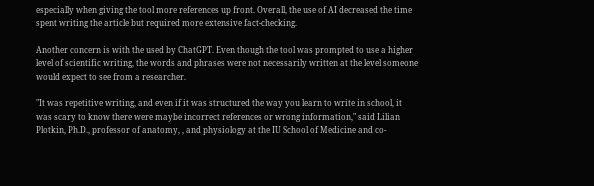especially when giving the tool more references up front. Overall, the use of AI decreased the time spent writing the article but required more extensive fact-checking.

Another concern is with the used by ChatGPT. Even though the tool was prompted to use a higher level of scientific writing, the words and phrases were not necessarily written at the level someone would expect to see from a researcher.

"It was repetitive writing, and even if it was structured the way you learn to write in school, it was scary to know there were maybe incorrect references or wrong information," said Lilian Plotkin, Ph.D., professor of anatomy, , and physiology at the IU School of Medicine and co-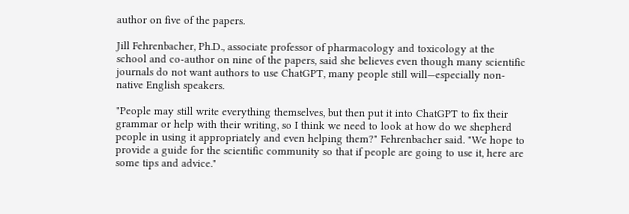author on five of the papers.

Jill Fehrenbacher, Ph.D., associate professor of pharmacology and toxicology at the school and co-author on nine of the papers, said she believes even though many scientific journals do not want authors to use ChatGPT, many people still will—especially non-native English speakers.

"People may still write everything themselves, but then put it into ChatGPT to fix their grammar or help with their writing, so I think we need to look at how do we shepherd people in using it appropriately and even helping them?" Fehrenbacher said. "We hope to provide a guide for the scientific community so that if people are going to use it, here are some tips and advice."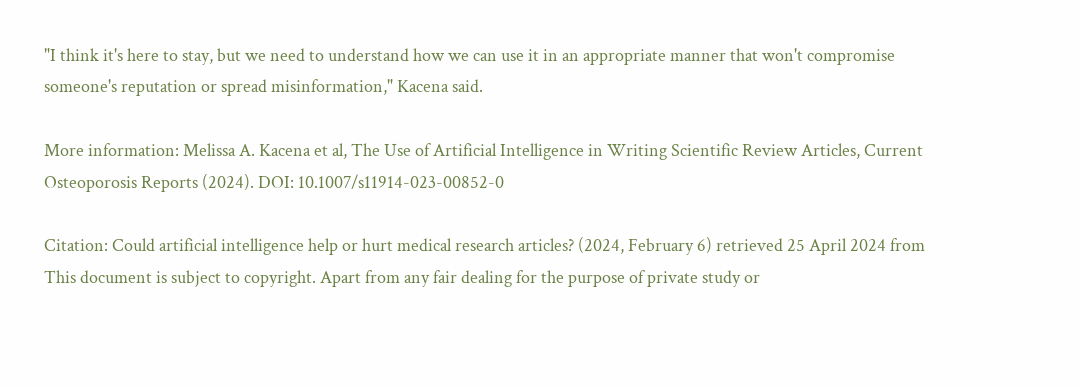"I think it's here to stay, but we need to understand how we can use it in an appropriate manner that won't compromise someone's reputation or spread misinformation," Kacena said.

More information: Melissa A. Kacena et al, The Use of Artificial Intelligence in Writing Scientific Review Articles, Current Osteoporosis Reports (2024). DOI: 10.1007/s11914-023-00852-0

Citation: Could artificial intelligence help or hurt medical research articles? (2024, February 6) retrieved 25 April 2024 from
This document is subject to copyright. Apart from any fair dealing for the purpose of private study or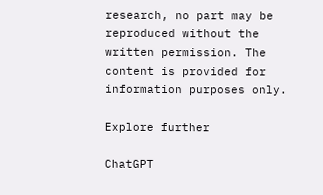research, no part may be reproduced without the written permission. The content is provided for information purposes only.

Explore further

ChatGPT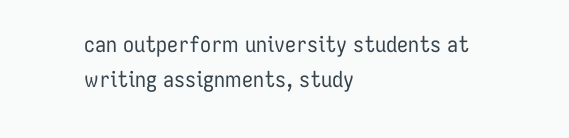can outperform university students at writing assignments, study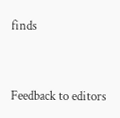finds


Feedback to editors